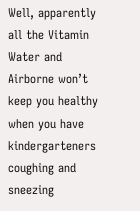Well, apparently all the Vitamin Water and Airborne won’t keep you healthy when you have kindergarteners coughing and sneezing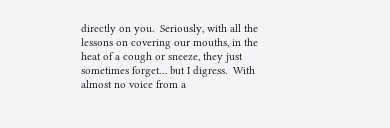directly on you.  Seriously, with all the lessons on covering our mouths, in the heat of a cough or sneeze, they just sometimes forget… but I digress.  With almost no voice from a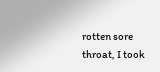rotten sore throat, I took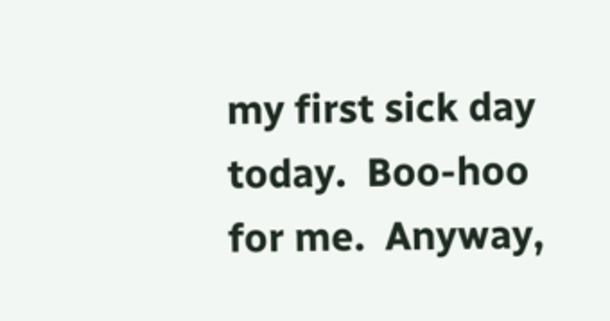my first sick day today.  Boo-hoo for me.  Anyway,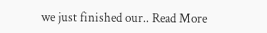we just finished our.. Read More